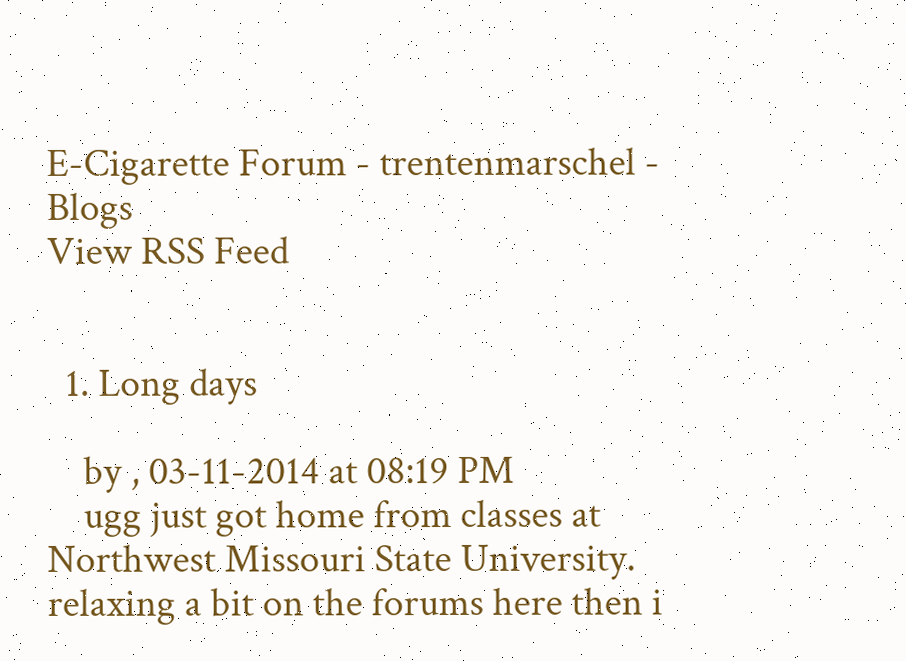E-Cigarette Forum - trentenmarschel - Blogs
View RSS Feed


  1. Long days

    by , 03-11-2014 at 08:19 PM
    ugg just got home from classes at Northwest Missouri State University. relaxing a bit on the forums here then i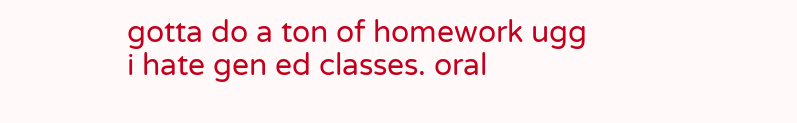gotta do a ton of homework ugg i hate gen ed classes. oral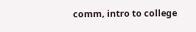comm, intro to college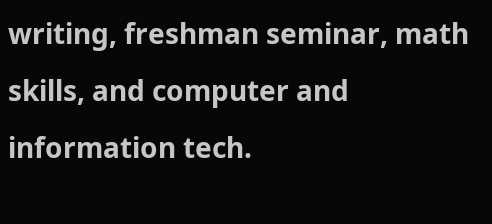writing, freshman seminar, math skills, and computer and information tech.